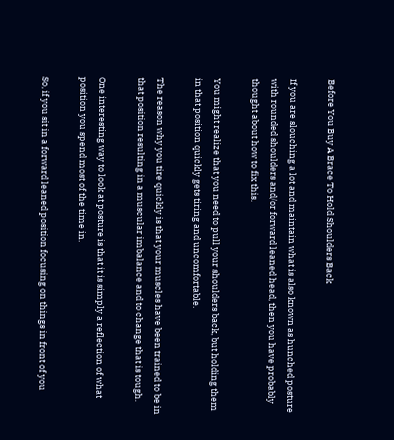Before You Buy A Brace To Hold Shoulders Back

If you are slouching a lot and maintain what is also known as hunched posture with rounded shoulders and/or forward leaned head, then you have probably thought about how to fix this.

You might realize that you need to pull your shoulders back, but holding them in that position quickly gets tiring and uncomfortable.

The reason why you tire quickly is that your muscles have been trained to be in that position resulting in a muscular imbalance and to change that is tough.

One interesting way to look at posture is that it is simply a reflection of what position you spend most of the time in.

So, if you sit in a forward leaned position focusing on things in front of you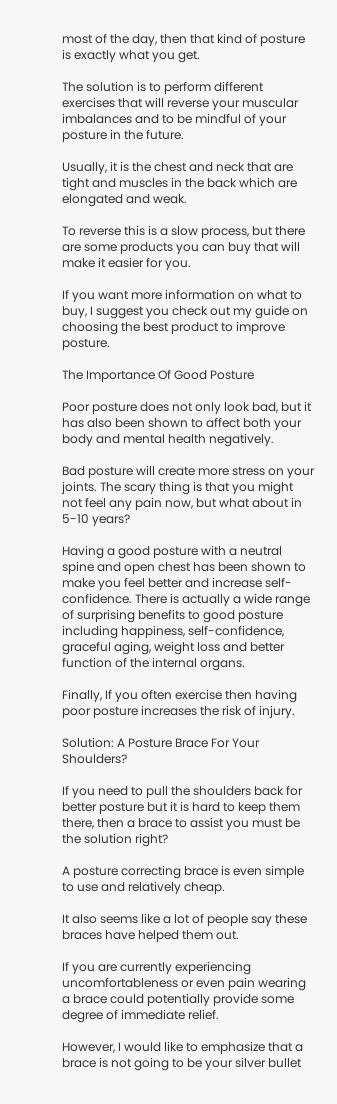most of the day, then that kind of posture is exactly what you get.

The solution is to perform different exercises that will reverse your muscular imbalances and to be mindful of your posture in the future.

Usually, it is the chest and neck that are tight and muscles in the back which are elongated and weak.

To reverse this is a slow process, but there are some products you can buy that will make it easier for you.

If you want more information on what to buy, I suggest you check out my guide on choosing the best product to improve posture.

The Importance Of Good Posture

Poor posture does not only look bad, but it has also been shown to affect both your body and mental health negatively.

Bad posture will create more stress on your joints. The scary thing is that you might not feel any pain now, but what about in 5-10 years?

Having a good posture with a neutral spine and open chest has been shown to make you feel better and increase self-confidence. There is actually a wide range of surprising benefits to good posture including happiness, self-confidence, graceful aging, weight loss and better function of the internal organs.

Finally, If you often exercise then having poor posture increases the risk of injury.

Solution: A Posture Brace For Your Shoulders?

If you need to pull the shoulders back for better posture but it is hard to keep them there, then a brace to assist you must be the solution right?

A posture correcting brace is even simple to use and relatively cheap.

It also seems like a lot of people say these braces have helped them out.

If you are currently experiencing uncomfortableness or even pain wearing a brace could potentially provide some degree of immediate relief.

However, I would like to emphasize that a brace is not going to be your silver bullet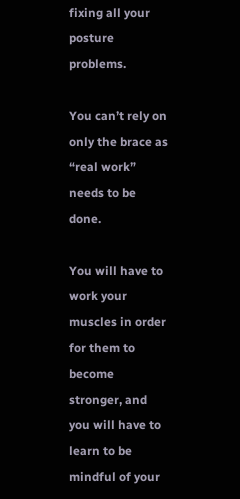fixing all your posture problems.

You can’t rely on only the brace as “real work” needs to be done.

You will have to work your muscles in order for them to become stronger, and you will have to learn to be mindful of your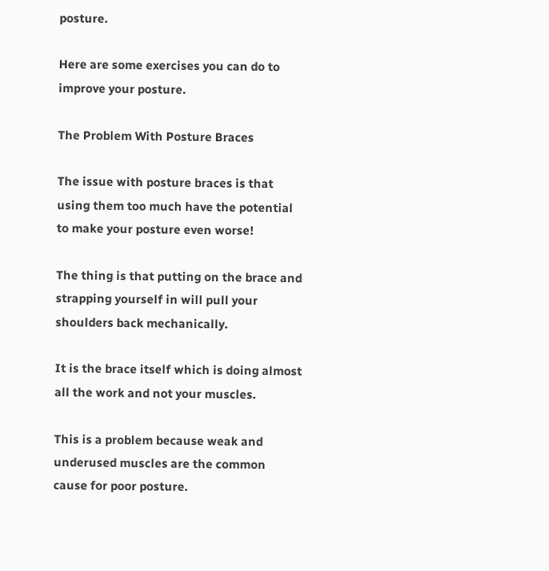posture.

Here are some exercises you can do to improve your posture.

The Problem With Posture Braces

The issue with posture braces is that using them too much have the potential to make your posture even worse!

The thing is that putting on the brace and strapping yourself in will pull your shoulders back mechanically.

It is the brace itself which is doing almost all the work and not your muscles.

This is a problem because weak and underused muscles are the common cause for poor posture.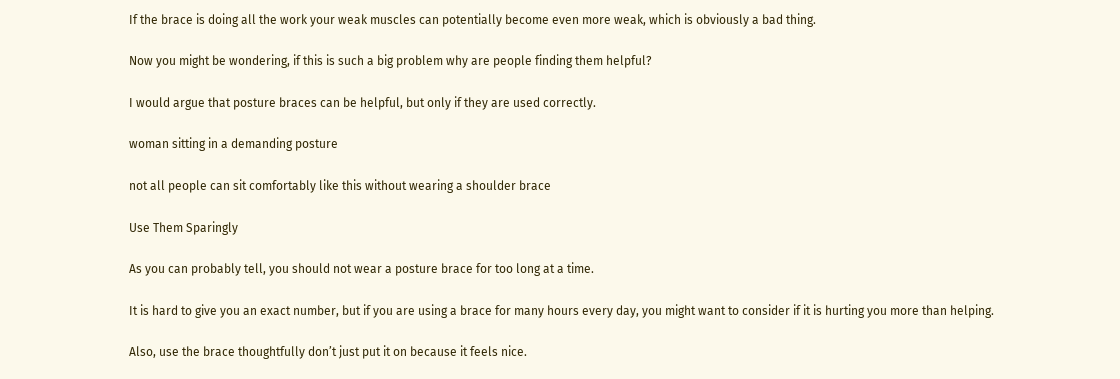If the brace is doing all the work your weak muscles can potentially become even more weak, which is obviously a bad thing.

Now you might be wondering, if this is such a big problem why are people finding them helpful?

I would argue that posture braces can be helpful, but only if they are used correctly.

woman sitting in a demanding posture

not all people can sit comfortably like this without wearing a shoulder brace

Use Them Sparingly

As you can probably tell, you should not wear a posture brace for too long at a time.

It is hard to give you an exact number, but if you are using a brace for many hours every day, you might want to consider if it is hurting you more than helping.

Also, use the brace thoughtfully don’t just put it on because it feels nice.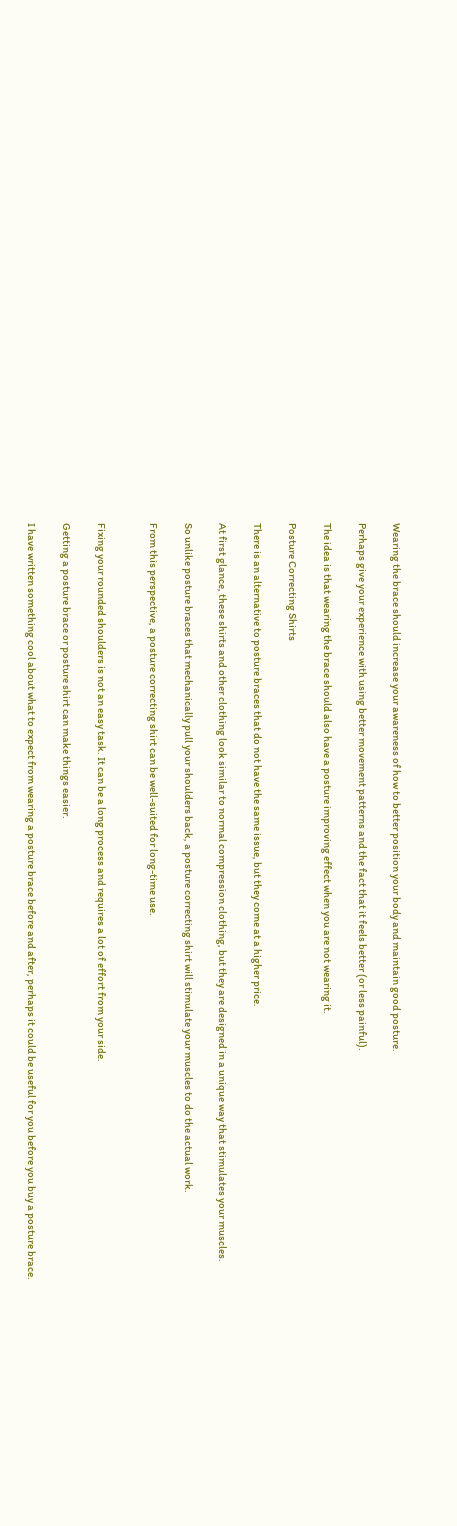Wearing the brace should increase your awareness of how to better position your body and maintain good posture.

Perhaps give your experience with using better movement patterns and the fact that it feels better (or less painful).

The idea is that wearing the brace should also have a posture improving effect when you are not wearing it.

Posture Correcting Shirts

There is an alternative to posture braces that do not have the same issue, but they come at a higher price.

At first glance, these shirts and other clothing look similar to normal compression clothing, but they are designed in a unique way that stimulates your muscles.

So unlike posture braces that mechanically pull your shoulders back, a posture correcting shirt will stimulate your muscles to do the actual work.

From this perspective, a posture correcting shirt can be well-suited for long-time use.


Fixing your rounded shoulders is not an easy task. It can be a long process and requires a lot of effort from your side.

Getting a posture brace or posture shirt can make things easier.

I have written something cool about what to expect from wearing a posture brace before and after, perhaps it could be useful for you before you buy a posture brace.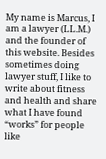My name is Marcus, I am a lawyer (LL.M.) and the founder of this website. Besides sometimes doing lawyer stuff, I like to write about fitness and health and share what I have found “works” for people like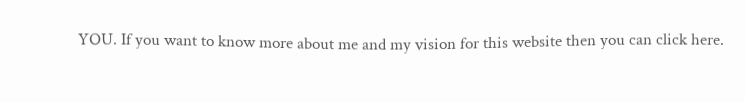YOU. If you want to know more about me and my vision for this website then you can click here.